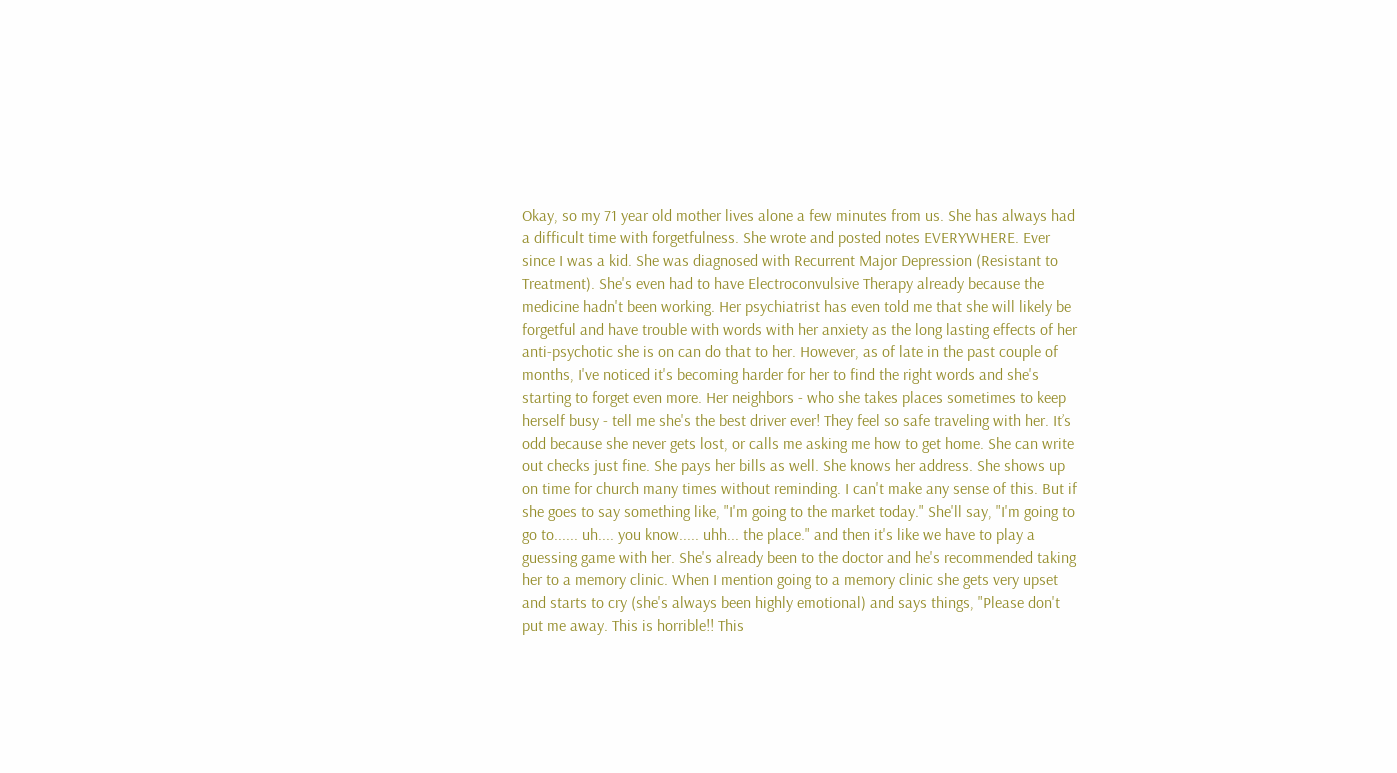Okay, so my 71 year old mother lives alone a few minutes from us. She has always had a difficult time with forgetfulness. She wrote and posted notes EVERYWHERE. Ever since I was a kid. She was diagnosed with Recurrent Major Depression (Resistant to Treatment). She's even had to have Electroconvulsive Therapy already because the medicine hadn't been working. Her psychiatrist has even told me that she will likely be forgetful and have trouble with words with her anxiety as the long lasting effects of her anti-psychotic she is on can do that to her. However, as of late in the past couple of months, I've noticed it's becoming harder for her to find the right words and she's starting to forget even more. Her neighbors - who she takes places sometimes to keep herself busy - tell me she's the best driver ever! They feel so safe traveling with her. It’s odd because she never gets lost, or calls me asking me how to get home. She can write out checks just fine. She pays her bills as well. She knows her address. She shows up on time for church many times without reminding. I can't make any sense of this. But if she goes to say something like, "I'm going to the market today." She'll say, "I'm going to go to...... uh.... you know..... uhh... the place." and then it's like we have to play a guessing game with her. She's already been to the doctor and he's recommended taking her to a memory clinic. When I mention going to a memory clinic she gets very upset and starts to cry (she's always been highly emotional) and says things, "Please don't put me away. This is horrible!! This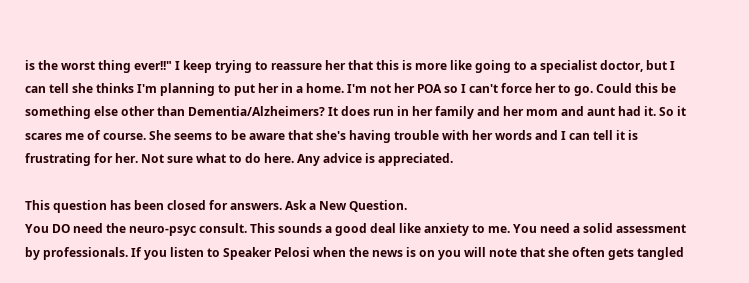is the worst thing ever!!" I keep trying to reassure her that this is more like going to a specialist doctor, but I can tell she thinks I'm planning to put her in a home. I'm not her POA so I can't force her to go. Could this be something else other than Dementia/Alzheimers? It does run in her family and her mom and aunt had it. So it scares me of course. She seems to be aware that she's having trouble with her words and I can tell it is frustrating for her. Not sure what to do here. Any advice is appreciated.

This question has been closed for answers. Ask a New Question.
You DO need the neuro-psyc consult. This sounds a good deal like anxiety to me. You need a solid assessment by professionals. If you listen to Speaker Pelosi when the news is on you will note that she often gets tangled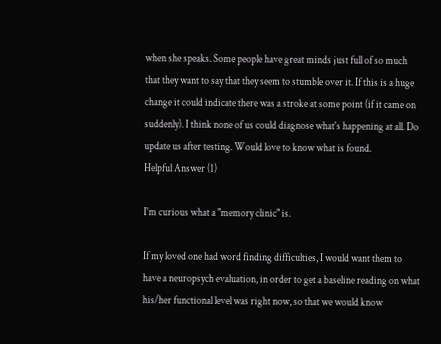when she speaks. Some people have great minds just full of so much that they want to say that they seem to stumble over it. If this is a huge change it could indicate there was a stroke at some point (if it came on suddenly). I think none of us could diagnose what's happening at all. Do update us after testing. Would love to know what is found.
Helpful Answer (1)

I'm curious what a "memory clinic" is.

If my loved one had word finding difficulties, I would want them to have a neuropsych evaluation, in order to get a baseline reading on what his/her functional level was right now, so that we would know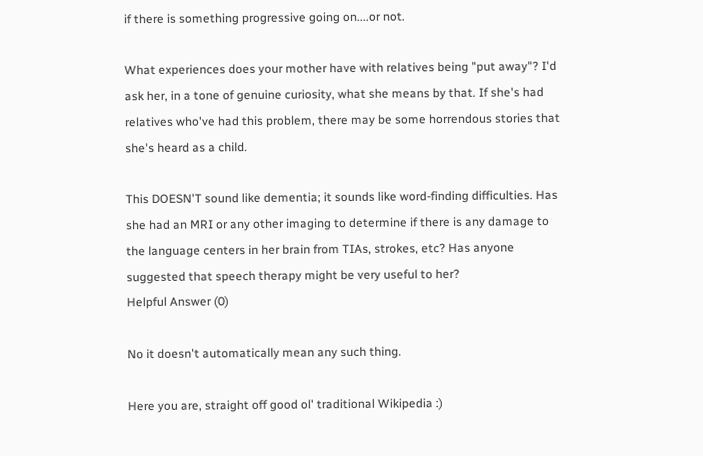if there is something progressive going on....or not.

What experiences does your mother have with relatives being "put away"? I'd ask her, in a tone of genuine curiosity, what she means by that. If she's had relatives who've had this problem, there may be some horrendous stories that she's heard as a child.

This DOESN'T sound like dementia; it sounds like word-finding difficulties. Has she had an MRI or any other imaging to determine if there is any damage to the language centers in her brain from TIAs, strokes, etc? Has anyone suggested that speech therapy might be very useful to her?
Helpful Answer (0)

No it doesn't automatically mean any such thing.

Here you are, straight off good ol' traditional Wikipedia :)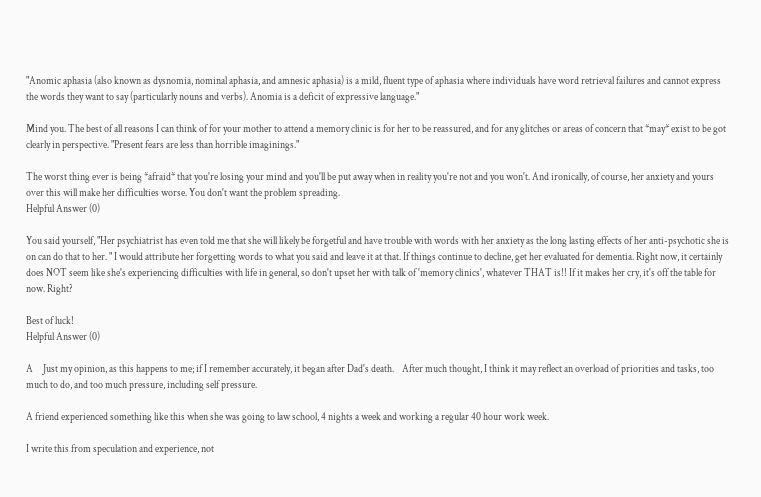"Anomic aphasia (also known as dysnomia, nominal aphasia, and amnesic aphasia) is a mild, fluent type of aphasia where individuals have word retrieval failures and cannot express the words they want to say (particularly nouns and verbs). Anomia is a deficit of expressive language."

Mind you. The best of all reasons I can think of for your mother to attend a memory clinic is for her to be reassured, and for any glitches or areas of concern that *may* exist to be got clearly in perspective. "Present fears are less than horrible imaginings."

The worst thing ever is being *afraid* that you're losing your mind and you'll be put away when in reality you're not and you won't. And ironically, of course, her anxiety and yours over this will make her difficulties worse. You don't want the problem spreading.
Helpful Answer (0)

You said yourself, "Her psychiatrist has even told me that she will likely be forgetful and have trouble with words with her anxiety as the long lasting effects of her anti-psychotic she is on can do that to her. " I would attribute her forgetting words to what you said and leave it at that. If things continue to decline, get her evaluated for dementia. Right now, it certainly does NOT seem like she's experiencing difficulties with life in general, so don't upset her with talk of 'memory clinics', whatever THAT is!! If it makes her cry, it's off the table for now. Right?

Best of luck!
Helpful Answer (0)

A     Just my opinion, as this happens to me; if I remember accurately, it began after Dad's death.    After much thought, I think it may reflect an overload of priorities and tasks, too much to do, and too much pressure, including self pressure.

A friend experienced something like this when she was going to law school, 4 nights a week and working a regular 40 hour work week.

I write this from speculation and experience, not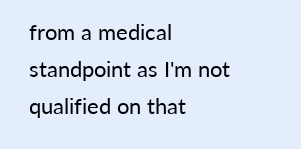from a medical standpoint as I'm not qualified on that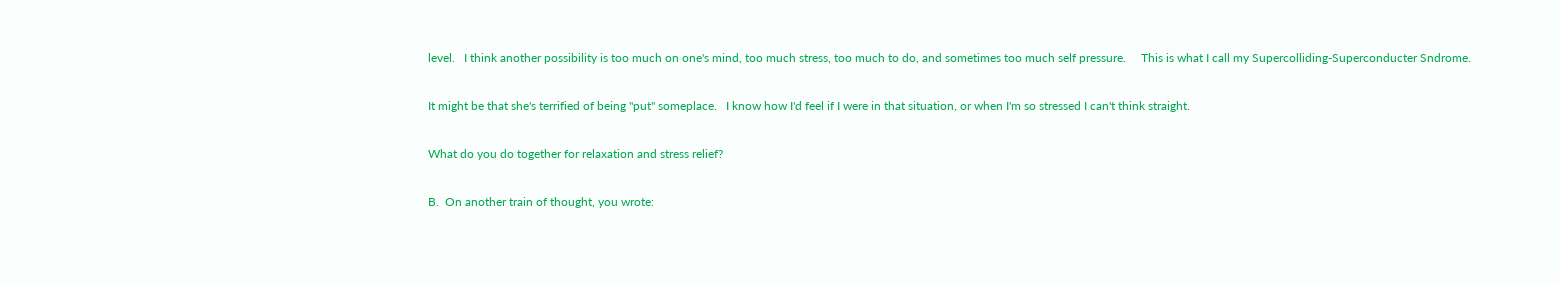level.   I think another possibility is too much on one's mind, too much stress, too much to do, and sometimes too much self pressure.     This is what I call my Supercolliding-Superconducter Sndrome.

It might be that she's terrified of being "put" someplace.   I know how I'd feel if I were in that situation, or when I'm so stressed I can't think straight.

What do you do together for relaxation and stress relief?

B.  On another train of thought, you wrote: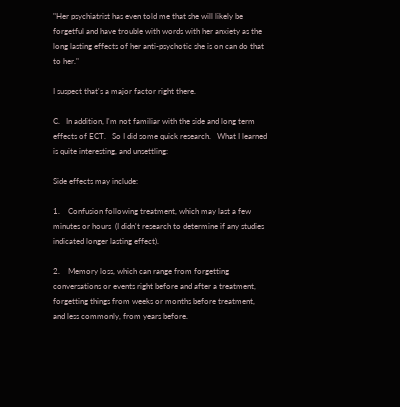"Her psychiatrist has even told me that she will likely be forgetful and have trouble with words with her anxiety as the long lasting effects of her anti-psychotic she is on can do that to her."

I suspect that's a major factor right there.

C.   In addition, I'm not familiar with the side and long term effects of ECT.   So I did some quick research.   What I learned is quite interesting, and unsettling:

Side effects may include:

1.    Confusion following treatment, which may last a few minutes or hours  (I didn't research to determine if any studies indicated longer lasting effect).

2.    Memory loss, which can range from forgetting conversations or events right before and after a treatment, forgetting things from weeks or months before treatment, and less commonly, from years before.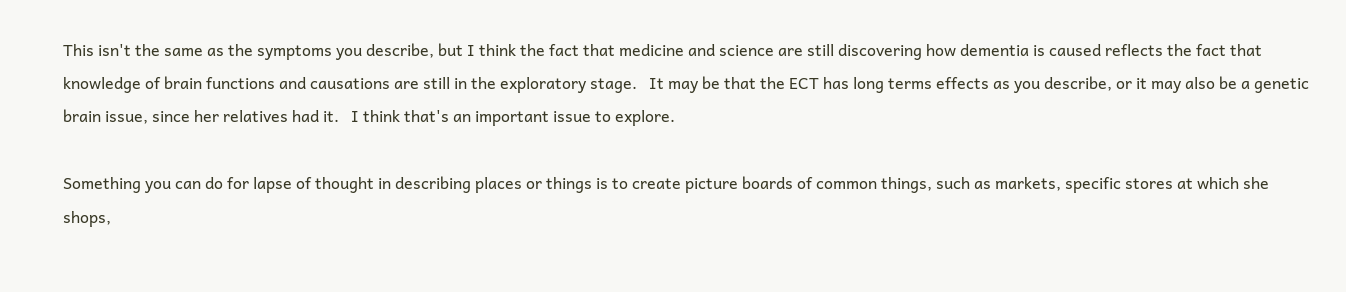This isn't the same as the symptoms you describe, but I think the fact that medicine and science are still discovering how dementia is caused reflects the fact that knowledge of brain functions and causations are still in the exploratory stage.   It may be that the ECT has long terms effects as you describe, or it may also be a genetic brain issue, since her relatives had it.   I think that's an important issue to explore.

Something you can do for lapse of thought in describing places or things is to create picture boards of common things, such as markets, specific stores at which she shops,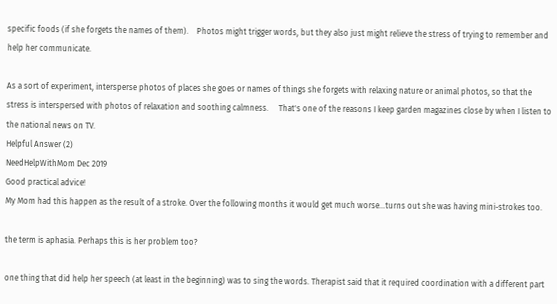specific foods (if she forgets the names of them).    Photos might trigger words, but they also just might relieve the stress of trying to remember and help her communicate.

As a sort of experiment, intersperse photos of places she goes or names of things she forgets with relaxing nature or animal photos, so that the stress is interspersed with photos of relaxation and soothing calmness.     That's one of the reasons I keep garden magazines close by when I listen to the national news on TV.
Helpful Answer (2)
NeedHelpWithMom Dec 2019
Good practical advice!
My Mom had this happen as the result of a stroke. Over the following months it would get much worse...turns out she was having mini-strokes too.

the term is aphasia. Perhaps this is her problem too?

one thing that did help her speech (at least in the beginning) was to sing the words. Therapist said that it required coordination with a different part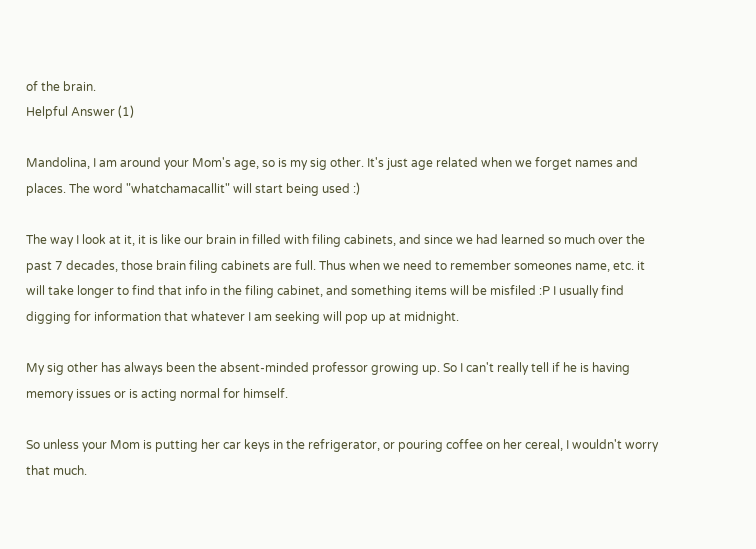of the brain.
Helpful Answer (1)

Mandolina, I am around your Mom's age, so is my sig other. It's just age related when we forget names and places. The word "whatchamacallit" will start being used :)

The way I look at it, it is like our brain in filled with filing cabinets, and since we had learned so much over the past 7 decades, those brain filing cabinets are full. Thus when we need to remember someones name, etc. it will take longer to find that info in the filing cabinet, and something items will be misfiled :P I usually find digging for information that whatever I am seeking will pop up at midnight.

My sig other has always been the absent-minded professor growing up. So I can't really tell if he is having memory issues or is acting normal for himself.

So unless your Mom is putting her car keys in the refrigerator, or pouring coffee on her cereal, I wouldn't worry that much.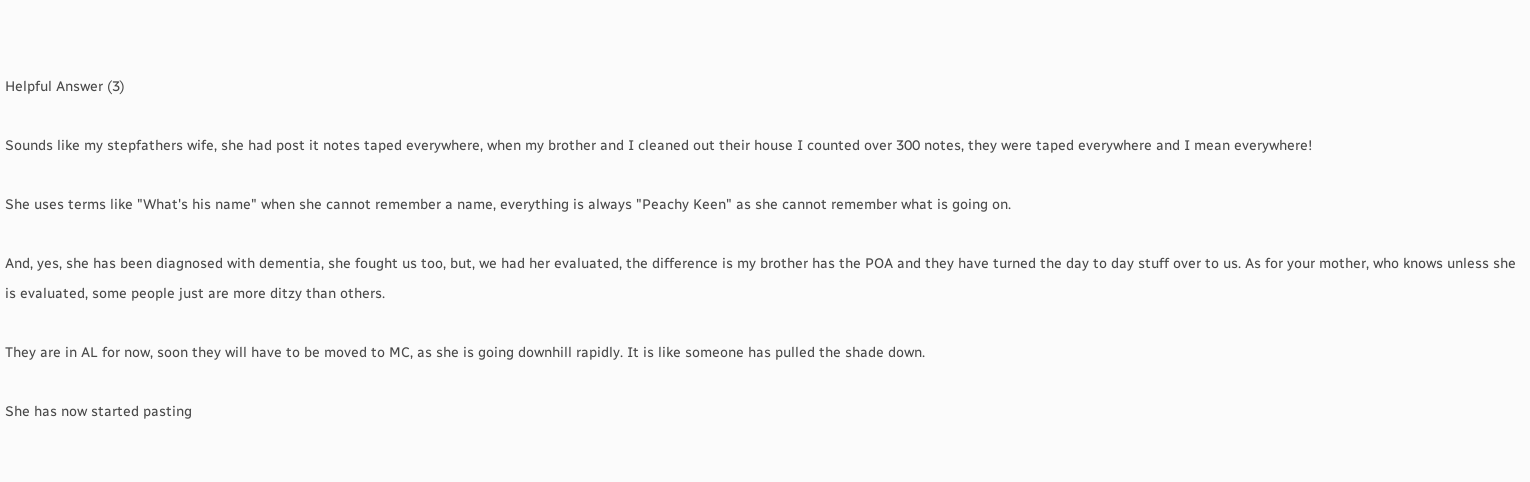Helpful Answer (3)

Sounds like my stepfathers wife, she had post it notes taped everywhere, when my brother and I cleaned out their house I counted over 300 notes, they were taped everywhere and I mean everywhere!

She uses terms like "What's his name" when she cannot remember a name, everything is always "Peachy Keen" as she cannot remember what is going on.

And, yes, she has been diagnosed with dementia, she fought us too, but, we had her evaluated, the difference is my brother has the POA and they have turned the day to day stuff over to us. As for your mother, who knows unless she is evaluated, some people just are more ditzy than others.

They are in AL for now, soon they will have to be moved to MC, as she is going downhill rapidly. It is like someone has pulled the shade down.

She has now started pasting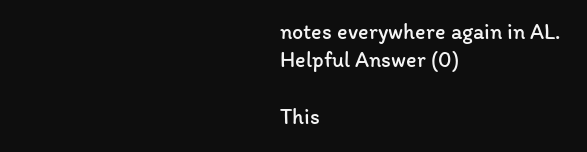notes everywhere again in AL.
Helpful Answer (0)

This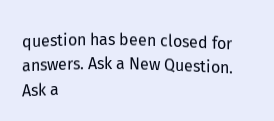question has been closed for answers. Ask a New Question.
Ask a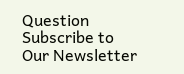Question
Subscribe to
Our Newsletter